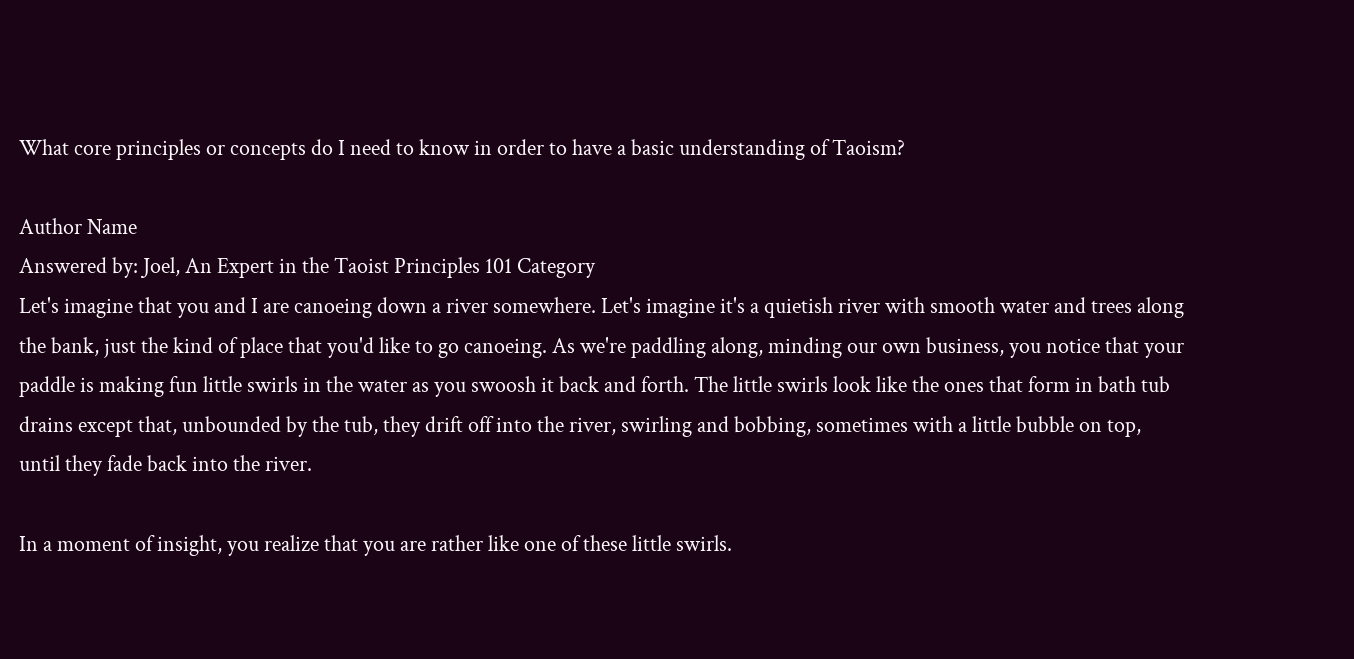What core principles or concepts do I need to know in order to have a basic understanding of Taoism?

Author Name
Answered by: Joel, An Expert in the Taoist Principles 101 Category
Let's imagine that you and I are canoeing down a river somewhere. Let's imagine it's a quietish river with smooth water and trees along the bank, just the kind of place that you'd like to go canoeing. As we're paddling along, minding our own business, you notice that your paddle is making fun little swirls in the water as you swoosh it back and forth. The little swirls look like the ones that form in bath tub drains except that, unbounded by the tub, they drift off into the river, swirling and bobbing, sometimes with a little bubble on top, until they fade back into the river.

In a moment of insight, you realize that you are rather like one of these little swirls.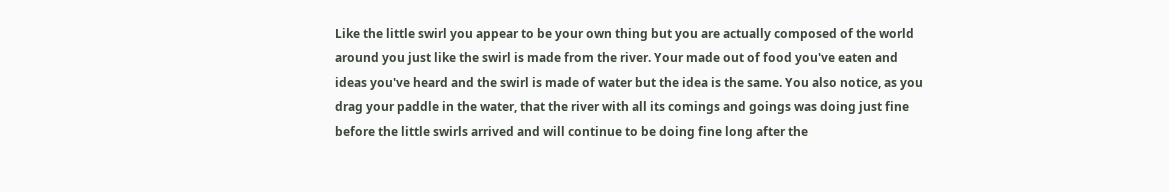Like the little swirl you appear to be your own thing but you are actually composed of the world around you just like the swirl is made from the river. Your made out of food you've eaten and ideas you've heard and the swirl is made of water but the idea is the same. You also notice, as you drag your paddle in the water, that the river with all its comings and goings was doing just fine before the little swirls arrived and will continue to be doing fine long after the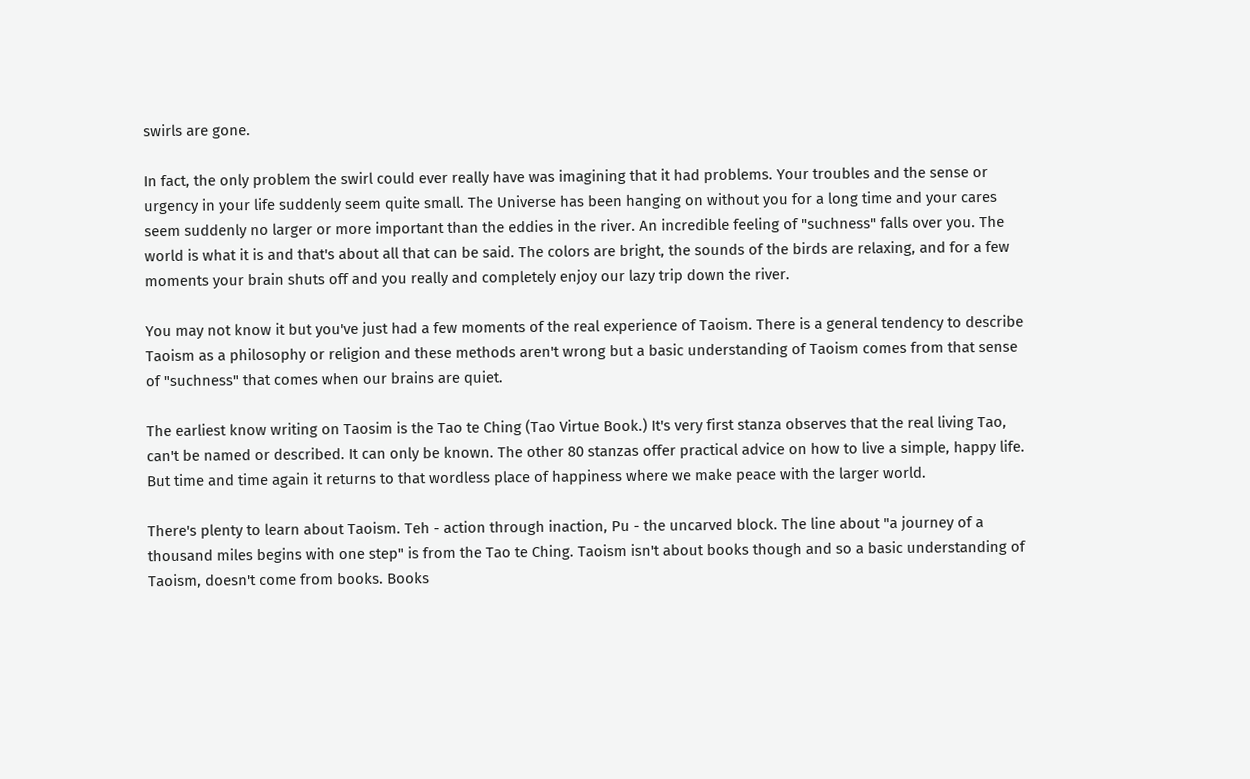swirls are gone.

In fact, the only problem the swirl could ever really have was imagining that it had problems. Your troubles and the sense or urgency in your life suddenly seem quite small. The Universe has been hanging on without you for a long time and your cares seem suddenly no larger or more important than the eddies in the river. An incredible feeling of "suchness" falls over you. The world is what it is and that's about all that can be said. The colors are bright, the sounds of the birds are relaxing, and for a few moments your brain shuts off and you really and completely enjoy our lazy trip down the river.

You may not know it but you've just had a few moments of the real experience of Taoism. There is a general tendency to describe Taoism as a philosophy or religion and these methods aren't wrong but a basic understanding of Taoism comes from that sense of "suchness" that comes when our brains are quiet.

The earliest know writing on Taosim is the Tao te Ching (Tao Virtue Book.) It's very first stanza observes that the real living Tao, can't be named or described. It can only be known. The other 80 stanzas offer practical advice on how to live a simple, happy life. But time and time again it returns to that wordless place of happiness where we make peace with the larger world.

There's plenty to learn about Taoism. Teh - action through inaction, Pu - the uncarved block. The line about "a journey of a thousand miles begins with one step" is from the Tao te Ching. Taoism isn't about books though and so a basic understanding of Taoism, doesn't come from books. Books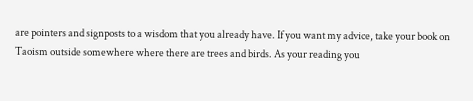are pointers and signposts to a wisdom that you already have. If you want my advice, take your book on Taoism outside somewhere where there are trees and birds. As your reading you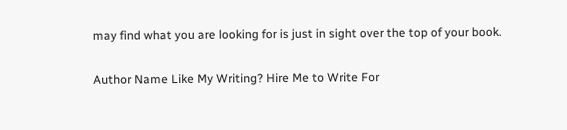may find what you are looking for is just in sight over the top of your book.

Author Name Like My Writing? Hire Me to Write For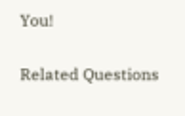You!

Related Questions